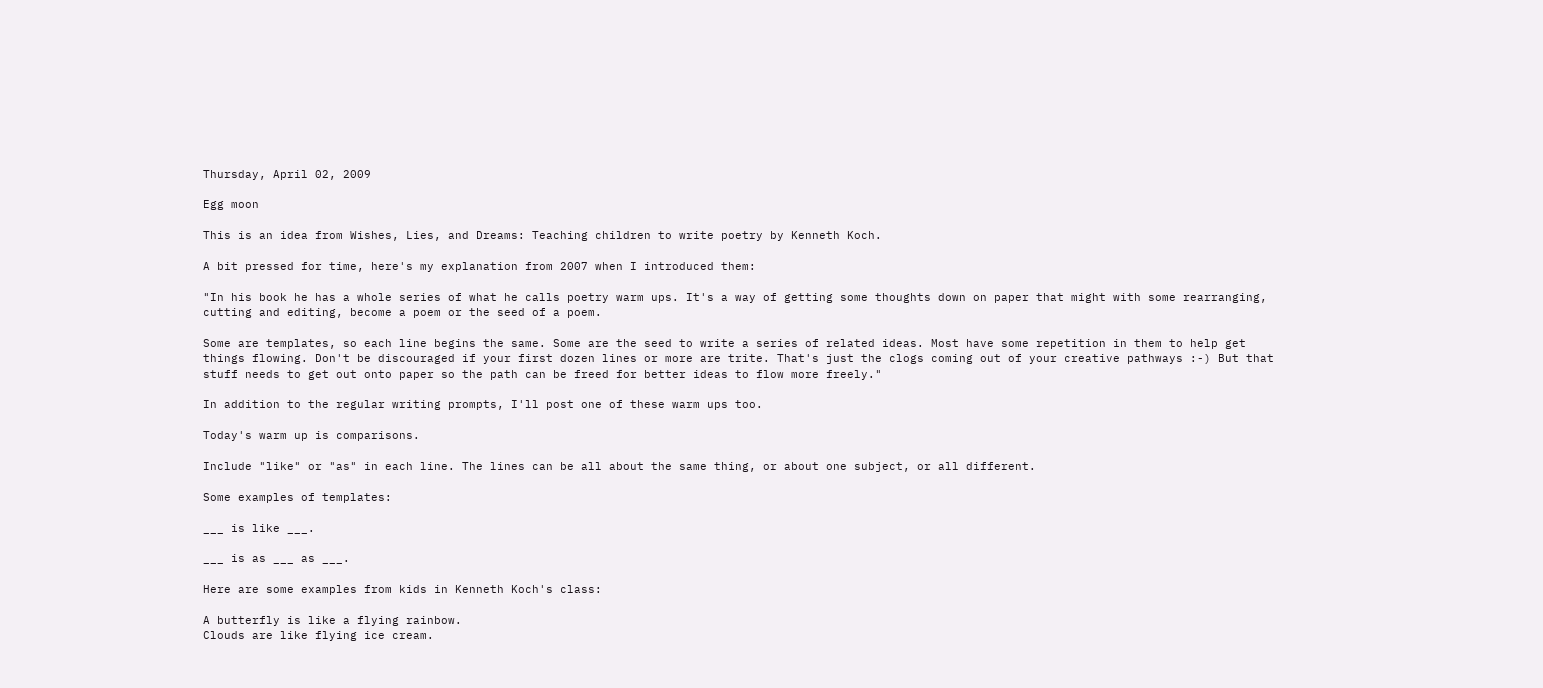Thursday, April 02, 2009

Egg moon

This is an idea from Wishes, Lies, and Dreams: Teaching children to write poetry by Kenneth Koch.

A bit pressed for time, here's my explanation from 2007 when I introduced them:

"In his book he has a whole series of what he calls poetry warm ups. It's a way of getting some thoughts down on paper that might with some rearranging, cutting and editing, become a poem or the seed of a poem.

Some are templates, so each line begins the same. Some are the seed to write a series of related ideas. Most have some repetition in them to help get things flowing. Don't be discouraged if your first dozen lines or more are trite. That's just the clogs coming out of your creative pathways :-) But that stuff needs to get out onto paper so the path can be freed for better ideas to flow more freely."

In addition to the regular writing prompts, I'll post one of these warm ups too.

Today's warm up is comparisons.

Include "like" or "as" in each line. The lines can be all about the same thing, or about one subject, or all different.

Some examples of templates:

___ is like ___.

___ is as ___ as ___.

Here are some examples from kids in Kenneth Koch's class:

A butterfly is like a flying rainbow.
Clouds are like flying ice cream.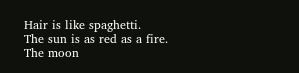Hair is like spaghetti.
The sun is as red as a fire.
The moon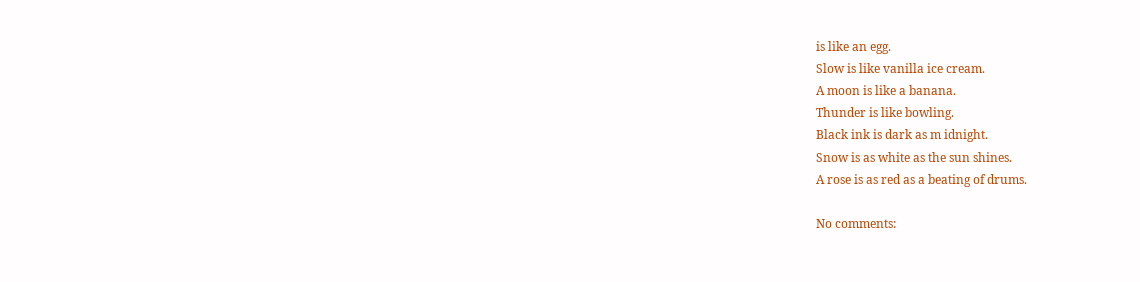is like an egg.
Slow is like vanilla ice cream.
A moon is like a banana.
Thunder is like bowling.
Black ink is dark as m idnight.
Snow is as white as the sun shines.
A rose is as red as a beating of drums.

No comments: